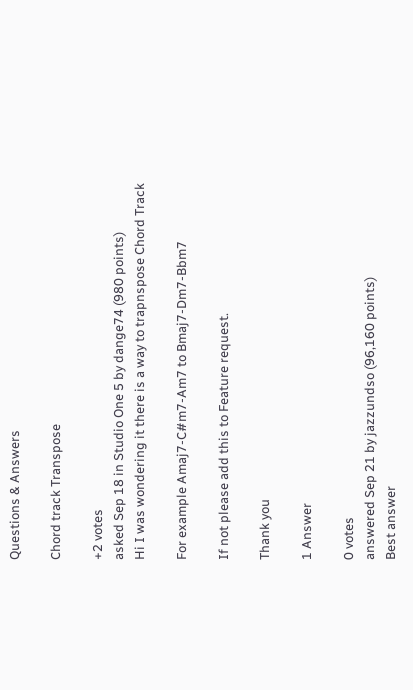Questions & Answers

Chord track Transpose

+2 votes
asked Sep 18 in Studio One 5 by dange74 (980 points)
Hi I was wondering it there is a way to trapnspose Chord Track

For example Amaj7-C#m7-Am7 to Bmaj7-Dm7-Bbm7

If not please add this to Feature request.

Thank you

1 Answer

0 votes
answered Sep 21 by jazzundso (96,160 points)
Best answer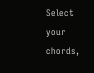Select your chords,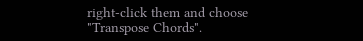right-click them and choose "Transpose Chords".